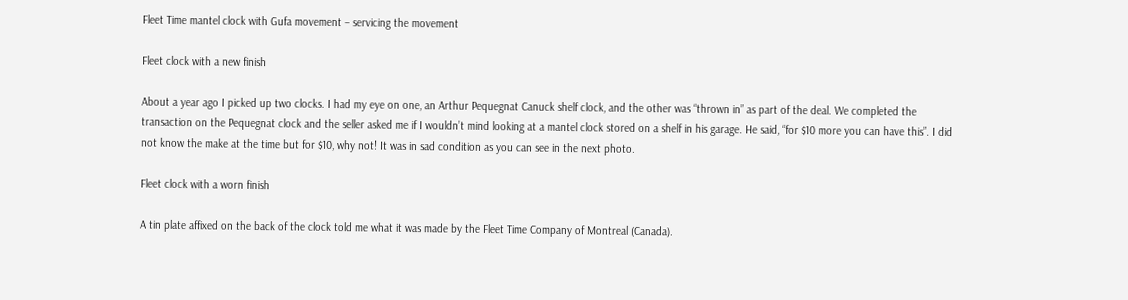Fleet Time mantel clock with Gufa movement – servicing the movement

Fleet clock with a new finish

About a year ago I picked up two clocks. I had my eye on one, an Arthur Pequegnat Canuck shelf clock, and the other was “thrown in” as part of the deal. We completed the transaction on the Pequegnat clock and the seller asked me if I wouldn’t mind looking at a mantel clock stored on a shelf in his garage. He said, “for $10 more you can have this”. I did not know the make at the time but for $10, why not! It was in sad condition as you can see in the next photo.

Fleet clock with a worn finish

A tin plate affixed on the back of the clock told me what it was made by the Fleet Time Company of Montreal (Canada).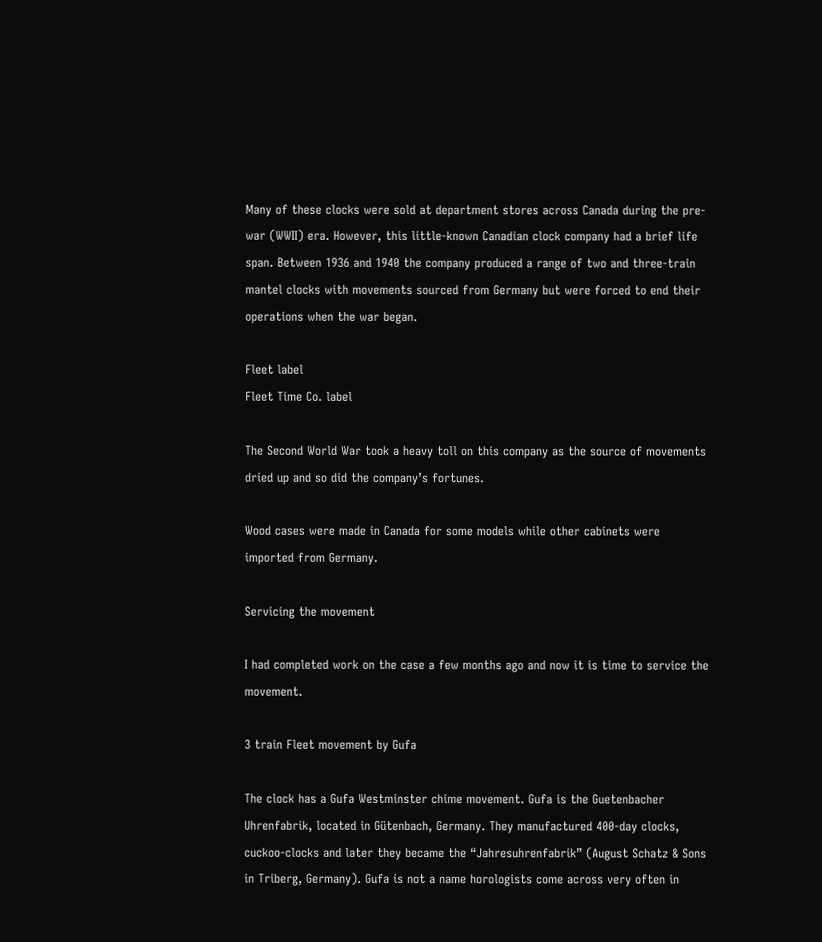Many of these clocks were sold at department stores across Canada during the pre-war (WWII) era. However, this little-known Canadian clock company had a brief life span. Between 1936 and 1940 the company produced a range of two and three-train mantel clocks with movements sourced from Germany but were forced to end their operations when the war began.

Fleet label
Fleet Time Co. label

The Second World War took a heavy toll on this company as the source of movements dried up and so did the company’s fortunes.

Wood cases were made in Canada for some models while other cabinets were imported from Germany.

Servicing the movement

I had completed work on the case a few months ago and now it is time to service the movement.

3 train Fleet movement by Gufa

The clock has a Gufa Westminster chime movement. Gufa is the Guetenbacher Uhrenfabrik, located in Gütenbach, Germany. They manufactured 400-day clocks, cuckoo-clocks and later they became the “Jahresuhrenfabrik” (August Schatz & Sons in Triberg, Germany). Gufa is not a name horologists come across very often in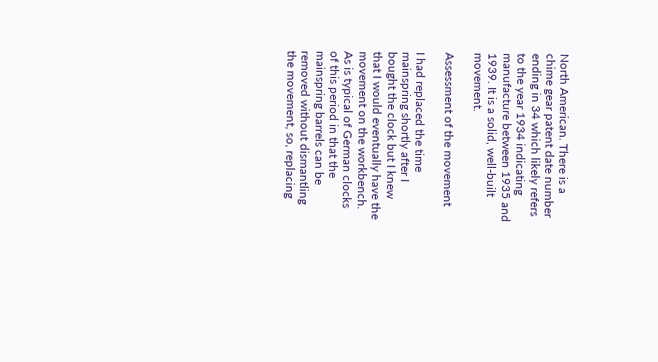North American. There is a chime gear patent date number ending in 34 which likely refers to the year 1934 indicating manufacture between 1935 and 1939. It is a solid, well-built movement.

Assessment of the movement

I had replaced the time mainspring shortly after I bought the clock but I knew that I would eventually have the movement on the workbench. As is typical of German clocks of this period in that the mainspring barrels can be removed without dismantling the movement, so, replacing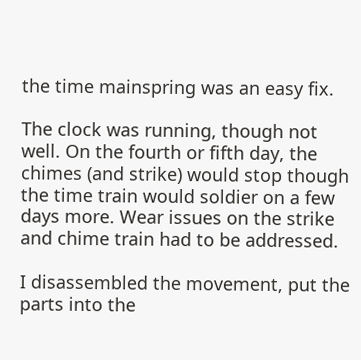the time mainspring was an easy fix.

The clock was running, though not well. On the fourth or fifth day, the chimes (and strike) would stop though the time train would soldier on a few days more. Wear issues on the strike and chime train had to be addressed.

I disassembled the movement, put the parts into the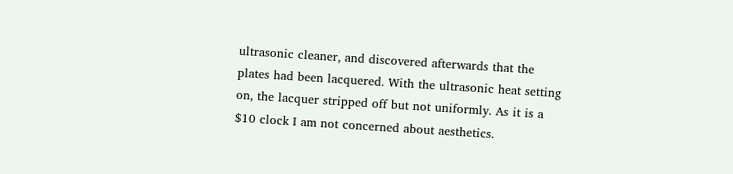ultrasonic cleaner, and discovered afterwards that the plates had been lacquered. With the ultrasonic heat setting on, the lacquer stripped off but not uniformly. As it is a $10 clock I am not concerned about aesthetics.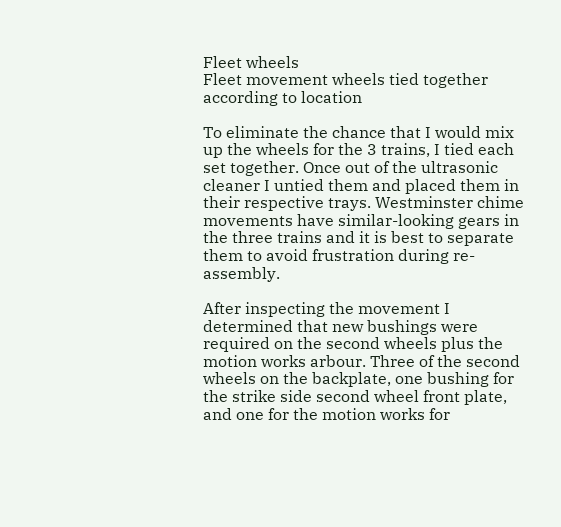Fleet wheels
Fleet movement wheels tied together according to location

To eliminate the chance that I would mix up the wheels for the 3 trains, I tied each set together. Once out of the ultrasonic cleaner I untied them and placed them in their respective trays. Westminster chime movements have similar-looking gears in the three trains and it is best to separate them to avoid frustration during re-assembly.

After inspecting the movement I determined that new bushings were required on the second wheels plus the motion works arbour. Three of the second wheels on the backplate, one bushing for the strike side second wheel front plate, and one for the motion works for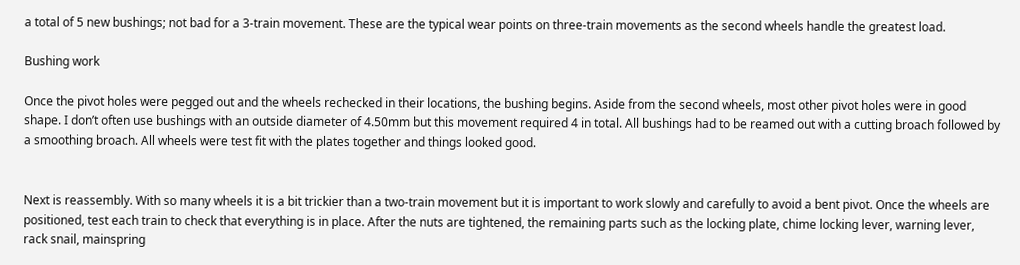a total of 5 new bushings; not bad for a 3-train movement. These are the typical wear points on three-train movements as the second wheels handle the greatest load.

Bushing work

Once the pivot holes were pegged out and the wheels rechecked in their locations, the bushing begins. Aside from the second wheels, most other pivot holes were in good shape. I don’t often use bushings with an outside diameter of 4.50mm but this movement required 4 in total. All bushings had to be reamed out with a cutting broach followed by a smoothing broach. All wheels were test fit with the plates together and things looked good.


Next is reassembly. With so many wheels it is a bit trickier than a two-train movement but it is important to work slowly and carefully to avoid a bent pivot. Once the wheels are positioned, test each train to check that everything is in place. After the nuts are tightened, the remaining parts such as the locking plate, chime locking lever, warning lever, rack snail, mainspring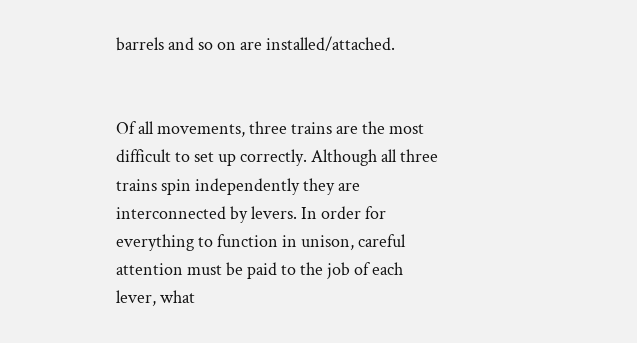barrels and so on are installed/attached.


Of all movements, three trains are the most difficult to set up correctly. Although all three trains spin independently they are interconnected by levers. In order for everything to function in unison, careful attention must be paid to the job of each lever, what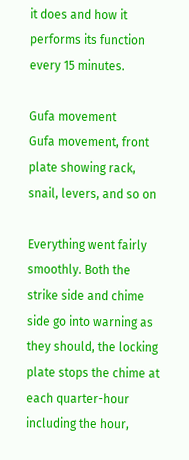it does and how it performs its function every 15 minutes.

Gufa movement
Gufa movement, front plate showing rack, snail, levers, and so on

Everything went fairly smoothly. Both the strike side and chime side go into warning as they should, the locking plate stops the chime at each quarter-hour including the hour,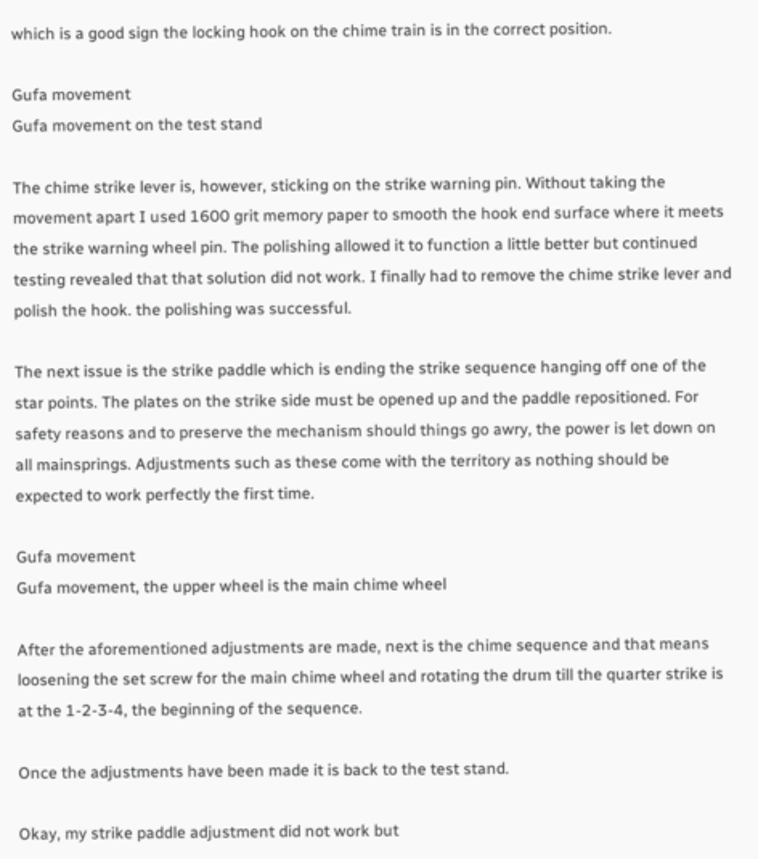which is a good sign the locking hook on the chime train is in the correct position.

Gufa movement
Gufa movement on the test stand

The chime strike lever is, however, sticking on the strike warning pin. Without taking the movement apart I used 1600 grit memory paper to smooth the hook end surface where it meets the strike warning wheel pin. The polishing allowed it to function a little better but continued testing revealed that that solution did not work. I finally had to remove the chime strike lever and polish the hook. the polishing was successful.

The next issue is the strike paddle which is ending the strike sequence hanging off one of the star points. The plates on the strike side must be opened up and the paddle repositioned. For safety reasons and to preserve the mechanism should things go awry, the power is let down on all mainsprings. Adjustments such as these come with the territory as nothing should be expected to work perfectly the first time.

Gufa movement
Gufa movement, the upper wheel is the main chime wheel

After the aforementioned adjustments are made, next is the chime sequence and that means loosening the set screw for the main chime wheel and rotating the drum till the quarter strike is at the 1-2-3-4, the beginning of the sequence.

Once the adjustments have been made it is back to the test stand.

Okay, my strike paddle adjustment did not work but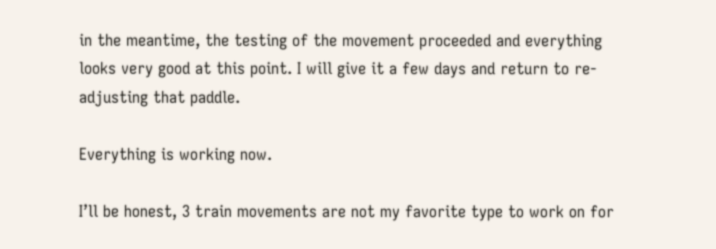in the meantime, the testing of the movement proceeded and everything looks very good at this point. I will give it a few days and return to re-adjusting that paddle.

Everything is working now.

I’ll be honest, 3 train movements are not my favorite type to work on for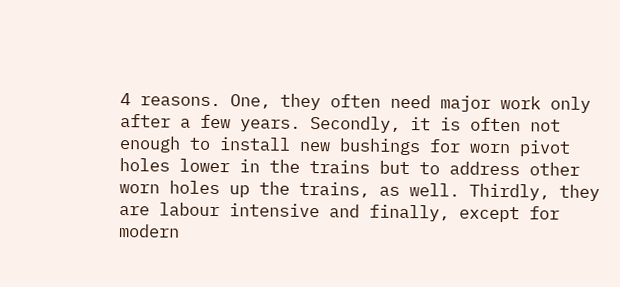4 reasons. One, they often need major work only after a few years. Secondly, it is often not enough to install new bushings for worn pivot holes lower in the trains but to address other worn holes up the trains, as well. Thirdly, they are labour intensive and finally, except for modern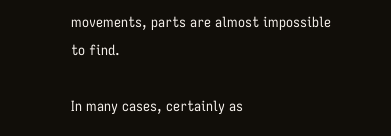movements, parts are almost impossible to find.

In many cases, certainly as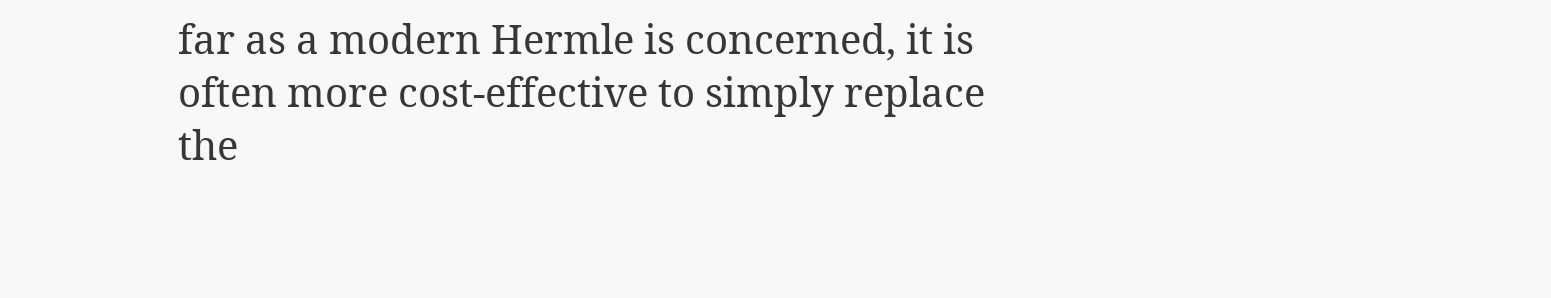far as a modern Hermle is concerned, it is often more cost-effective to simply replace the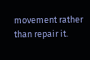movement rather than repair it.